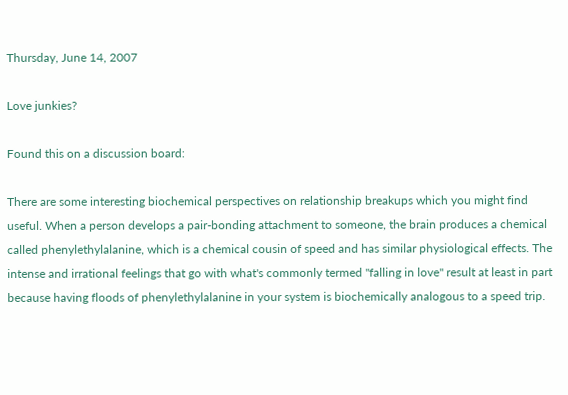Thursday, June 14, 2007

Love junkies?

Found this on a discussion board:

There are some interesting biochemical perspectives on relationship breakups which you might find useful. When a person develops a pair-bonding attachment to someone, the brain produces a chemical called phenylethylalanine, which is a chemical cousin of speed and has similar physiological effects. The intense and irrational feelings that go with what's commonly termed "falling in love" result at least in part because having floods of phenylethylalanine in your system is biochemically analogous to a speed trip.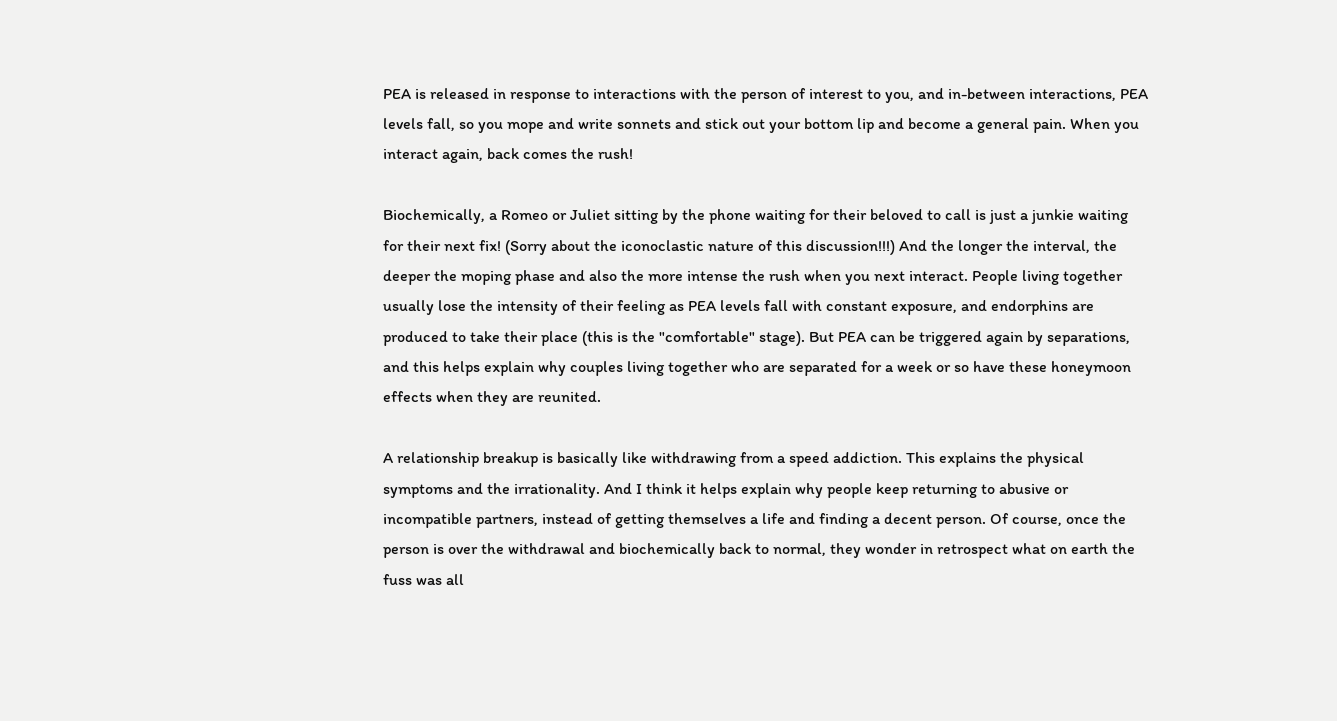PEA is released in response to interactions with the person of interest to you, and in-between interactions, PEA levels fall, so you mope and write sonnets and stick out your bottom lip and become a general pain. When you interact again, back comes the rush!

Biochemically, a Romeo or Juliet sitting by the phone waiting for their beloved to call is just a junkie waiting for their next fix! (Sorry about the iconoclastic nature of this discussion!!!) And the longer the interval, the deeper the moping phase and also the more intense the rush when you next interact. People living together usually lose the intensity of their feeling as PEA levels fall with constant exposure, and endorphins are produced to take their place (this is the "comfortable" stage). But PEA can be triggered again by separations, and this helps explain why couples living together who are separated for a week or so have these honeymoon effects when they are reunited.

A relationship breakup is basically like withdrawing from a speed addiction. This explains the physical symptoms and the irrationality. And I think it helps explain why people keep returning to abusive or incompatible partners, instead of getting themselves a life and finding a decent person. Of course, once the person is over the withdrawal and biochemically back to normal, they wonder in retrospect what on earth the fuss was all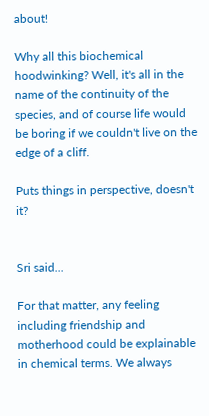about!

Why all this biochemical hoodwinking? Well, it's all in the name of the continuity of the species, and of course life would be boring if we couldn't live on the edge of a cliff.

Puts things in perspective, doesn't it?


Sri said...

For that matter, any feeling including friendship and motherhood could be explainable in chemical terms. We always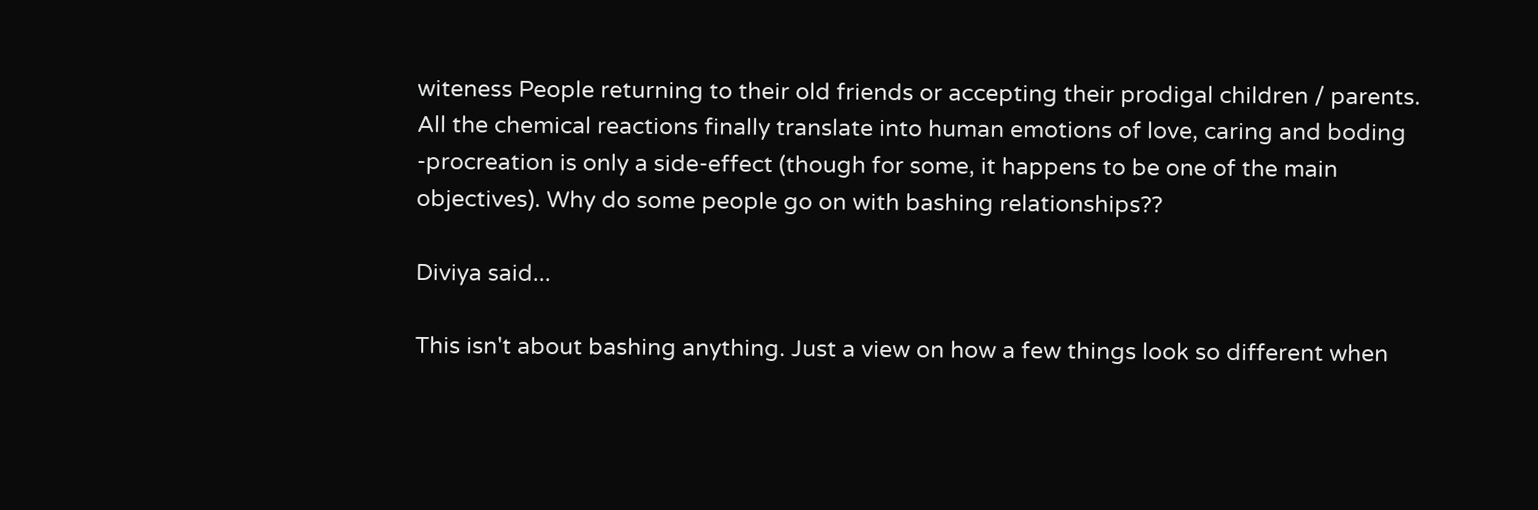witeness People returning to their old friends or accepting their prodigal children / parents. All the chemical reactions finally translate into human emotions of love, caring and boding -procreation is only a side-effect (though for some, it happens to be one of the main objectives). Why do some people go on with bashing relationships??

Diviya said...

This isn't about bashing anything. Just a view on how a few things look so different when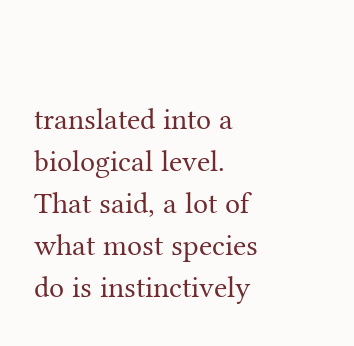translated into a biological level. That said, a lot of what most species do is instinctively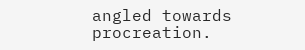angled towards procreation.